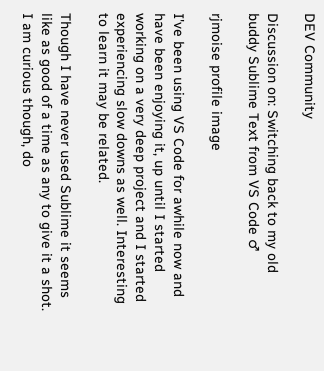DEV Community

Discussion on: Switching back to my old buddy Sublime Text from VS Code ♂

rjmoise profile image

I've been using VS Code for awhile now and have been enjoying it, up until I started working on a very deep project and I started experiencing slow downs as well. Interesting to learn it may be related.

Though I have never used Sublime it seems like as good of a time as any to give it a shot. I am curious though, do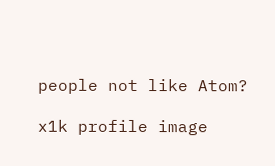people not like Atom?

x1k profile image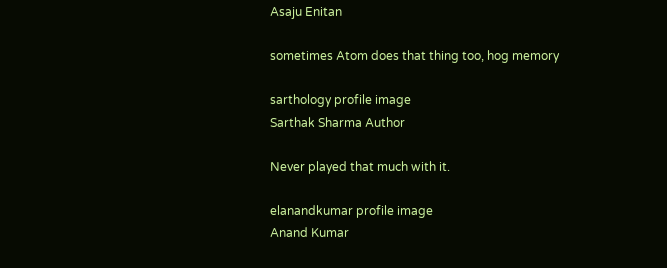Asaju Enitan

sometimes Atom does that thing too, hog memory

sarthology profile image
Sarthak Sharma Author

Never played that much with it.

elanandkumar profile image
Anand Kumar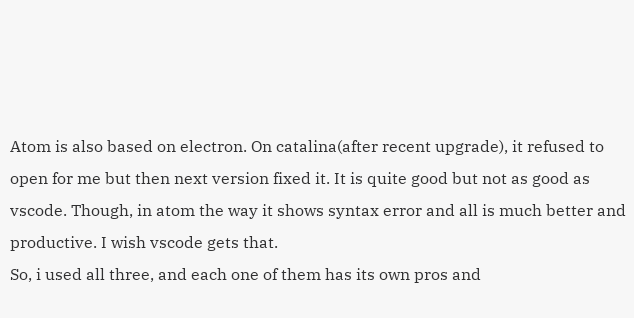Atom is also based on electron. On catalina(after recent upgrade), it refused to open for me but then next version fixed it. It is quite good but not as good as vscode. Though, in atom the way it shows syntax error and all is much better and productive. I wish vscode gets that.
So, i used all three, and each one of them has its own pros and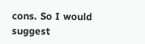cons. So I would suggest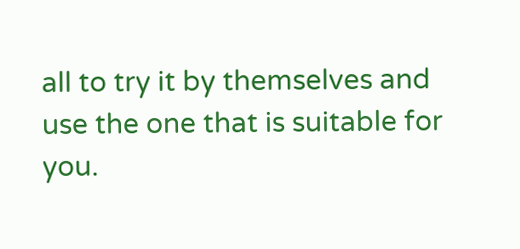all to try it by themselves and use the one that is suitable for you.